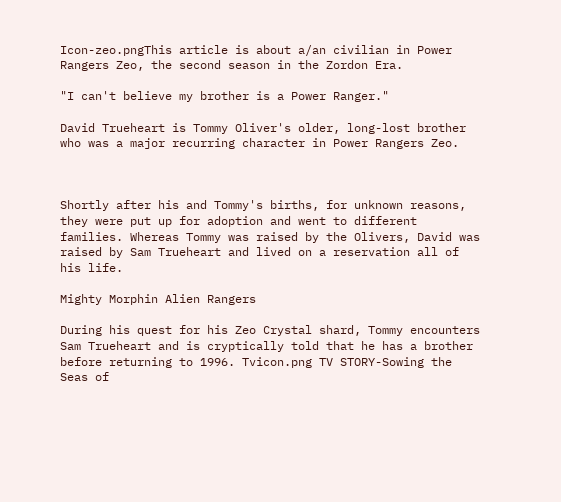Icon-zeo.pngThis article is about a/an civilian in Power Rangers Zeo, the second season in the Zordon Era.

"I can't believe my brother is a Power Ranger."

David Trueheart is Tommy Oliver's older, long-lost brother who was a major recurring character in Power Rangers Zeo.



Shortly after his and Tommy's births, for unknown reasons, they were put up for adoption and went to different families. Whereas Tommy was raised by the Olivers, David was raised by Sam Trueheart and lived on a reservation all of his life.

Mighty Morphin Alien Rangers

During his quest for his Zeo Crystal shard, Tommy encounters Sam Trueheart and is cryptically told that he has a brother before returning to 1996. Tvicon.png TV STORY-Sowing the Seas of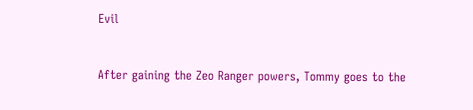Evil


After gaining the Zeo Ranger powers, Tommy goes to the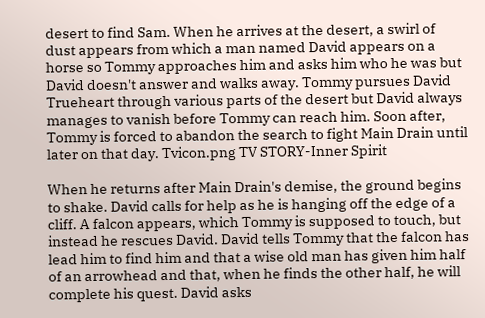desert to find Sam. When he arrives at the desert, a swirl of dust appears from which a man named David appears on a horse so Tommy approaches him and asks him who he was but David doesn't answer and walks away. Tommy pursues David Trueheart through various parts of the desert but David always manages to vanish before Tommy can reach him. Soon after, Tommy is forced to abandon the search to fight Main Drain until later on that day. Tvicon.png TV STORY-Inner Spirit

When he returns after Main Drain's demise, the ground begins to shake. David calls for help as he is hanging off the edge of a cliff. A falcon appears, which Tommy is supposed to touch, but instead he rescues David. David tells Tommy that the falcon has lead him to find him and that a wise old man has given him half of an arrowhead and that, when he finds the other half, he will complete his quest. David asks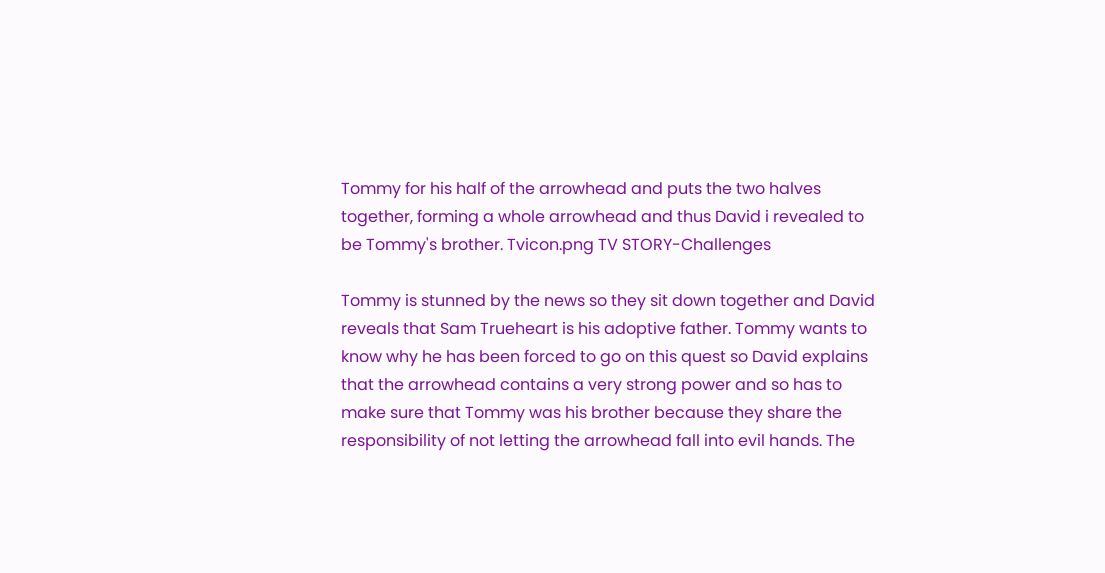Tommy for his half of the arrowhead and puts the two halves together, forming a whole arrowhead and thus David i revealed to be Tommy's brother. Tvicon.png TV STORY-Challenges

Tommy is stunned by the news so they sit down together and David reveals that Sam Trueheart is his adoptive father. Tommy wants to know why he has been forced to go on this quest so David explains that the arrowhead contains a very strong power and so has to make sure that Tommy was his brother because they share the responsibility of not letting the arrowhead fall into evil hands. The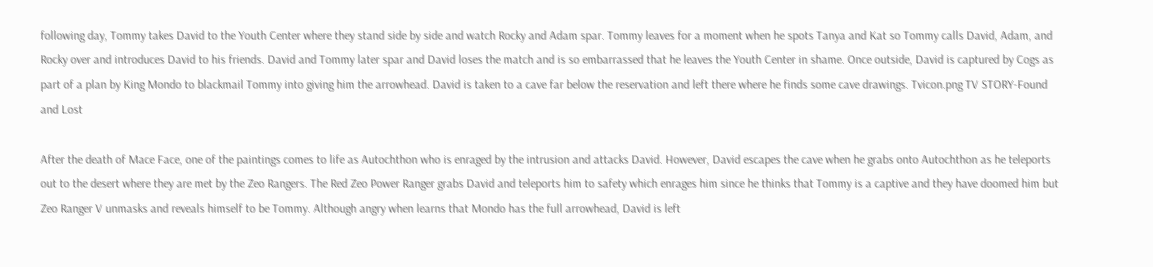following day, Tommy takes David to the Youth Center where they stand side by side and watch Rocky and Adam spar. Tommy leaves for a moment when he spots Tanya and Kat so Tommy calls David, Adam, and Rocky over and introduces David to his friends. David and Tommy later spar and David loses the match and is so embarrassed that he leaves the Youth Center in shame. Once outside, David is captured by Cogs as part of a plan by King Mondo to blackmail Tommy into giving him the arrowhead. David is taken to a cave far below the reservation and left there where he finds some cave drawings. Tvicon.png TV STORY-Found and Lost

After the death of Mace Face, one of the paintings comes to life as Autochthon who is enraged by the intrusion and attacks David. However, David escapes the cave when he grabs onto Autochthon as he teleports out to the desert where they are met by the Zeo Rangers. The Red Zeo Power Ranger grabs David and teleports him to safety which enrages him since he thinks that Tommy is a captive and they have doomed him but Zeo Ranger V unmasks and reveals himself to be Tommy. Although angry when learns that Mondo has the full arrowhead, David is left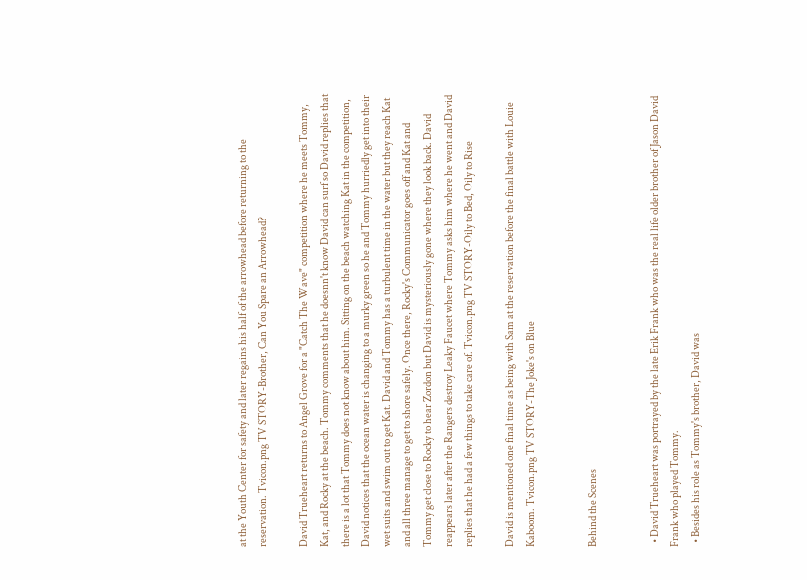at the Youth Center for safety and later regains his half of the arrowhead before returning to the reservation. Tvicon.png TV STORY-Brother, Can You Spare an Arrowhead?

David Trueheart returns to Angel Grove for a "Catch The Wave" competition where he meets Tommy, Kat, and Rocky at the beach. Tommy comments that he doesnn't know David can surf so David replies that there is a lot that Tommy does not know about him. Sitting on the beach watching Kat in the competition, David notices that the ocean water is changing to a murky green so he and Tommy hurriedly get into their wet suits and swim out to get Kat. David and Tommy has a turbulent time in the water but they reach Kat and all three manage to get to shore safely. Once there, Rocky's Communicator goes off and Kat and Tommy get close to Rocky to hear Zordon but David is mysteriously gone where they look back. David reappears later after the Rangers destroy Leaky Faucet where Tommy asks him where he went and David replies that he had a few things to take care of. Tvicon.png TV STORY-Oily to Bed, Oily to Rise

David is mentioned one final time as being with Sam at the reservation before the final battle with Louie Kaboom. Tvicon.png TV STORY-The Joke's on Blue


Behind the Scenes


  • David Trueheart was portrayed by the late Erik Frank who was the real life older brother of Jason David Frank who played Tommy.
  • Besides his role as Tommy's brother, David was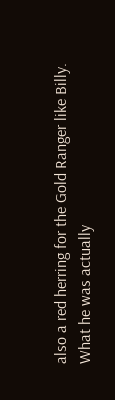also a red herring for the Gold Ranger like Billy. What he was actually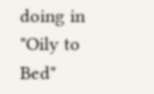doing in "Oily to Bed"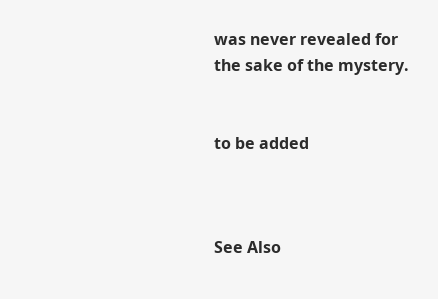was never revealed for the sake of the mystery.


to be added



See Also